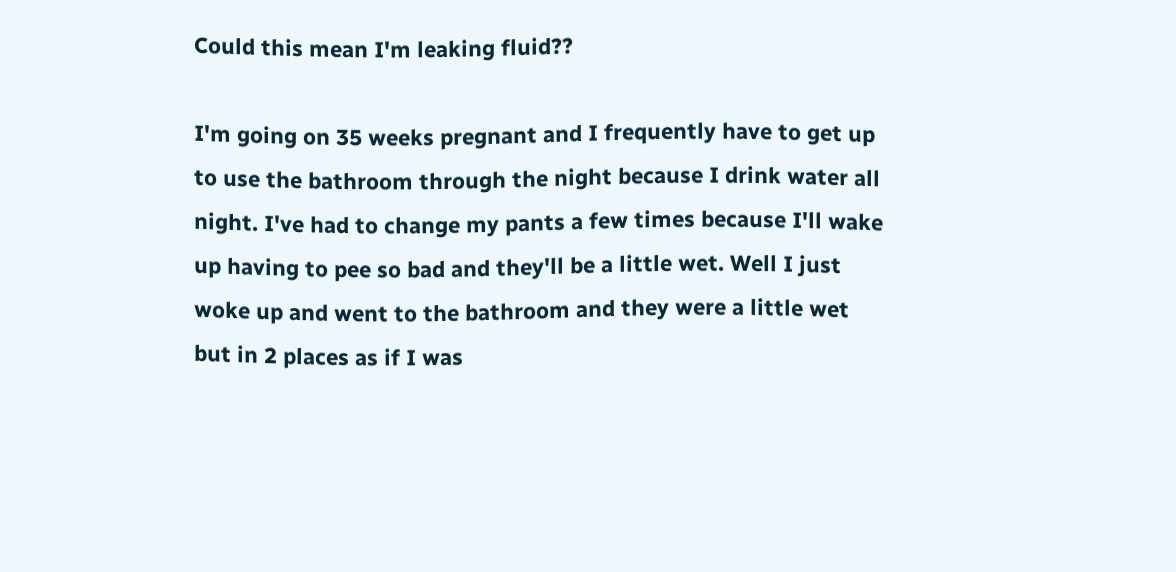Could this mean I'm leaking fluid??

I'm going on 35 weeks pregnant and I frequently have to get up to use the bathroom through the night because I drink water all night. I've had to change my pants a few times because I'll wake up having to pee so bad and they'll be a little wet. Well I just woke up and went to the bathroom and they were a little wet but in 2 places as if I was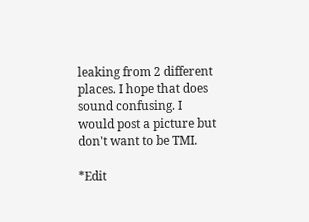leaking from 2 different places. I hope that does sound confusing. I would post a picture but don't want to be TMI.

*Edit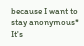because I want to stay anonymous* It's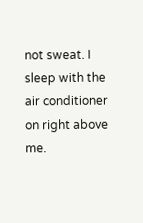not sweat. I sleep with the air conditioner on right above me.